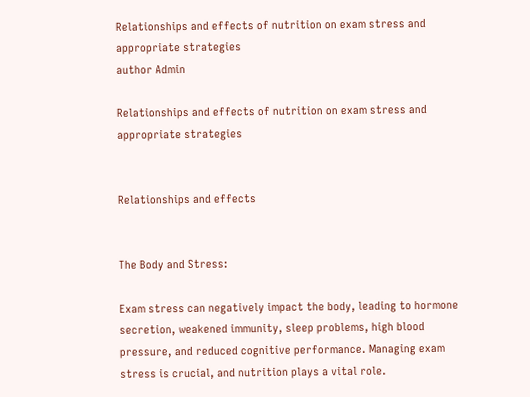Relationships and effects of nutrition on exam stress and  appropriate strategies
author Admin

Relationships and effects of nutrition on exam stress and appropriate strategies


Relationships and effects


The Body and Stress:

Exam stress can negatively impact the body, leading to hormone secretion, weakened immunity, sleep problems, high blood pressure, and reduced cognitive performance. Managing exam stress is crucial, and nutrition plays a vital role.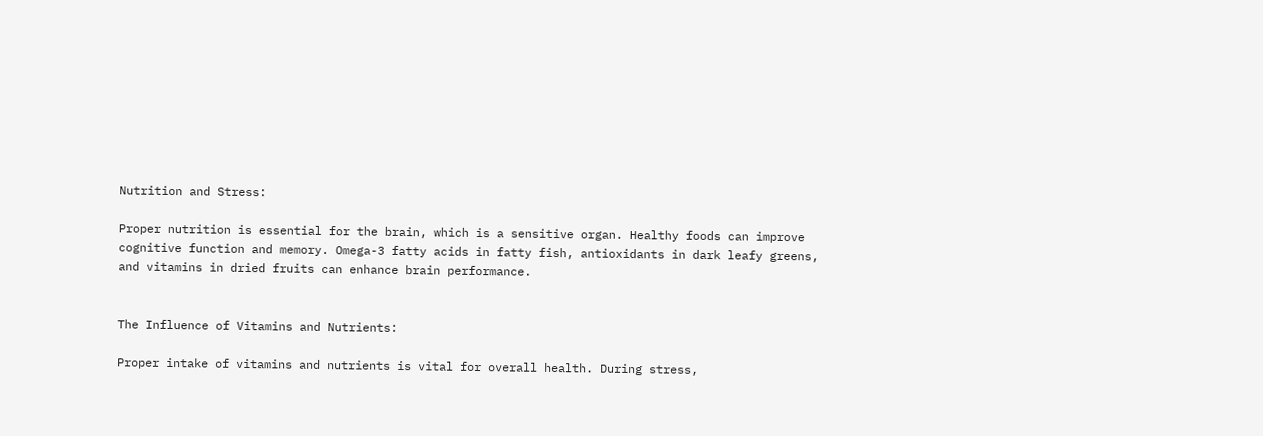Nutrition and Stress:

Proper nutrition is essential for the brain, which is a sensitive organ. Healthy foods can improve cognitive function and memory. Omega-3 fatty acids in fatty fish, antioxidants in dark leafy greens, and vitamins in dried fruits can enhance brain performance.


The Influence of Vitamins and Nutrients:

Proper intake of vitamins and nutrients is vital for overall health. During stress,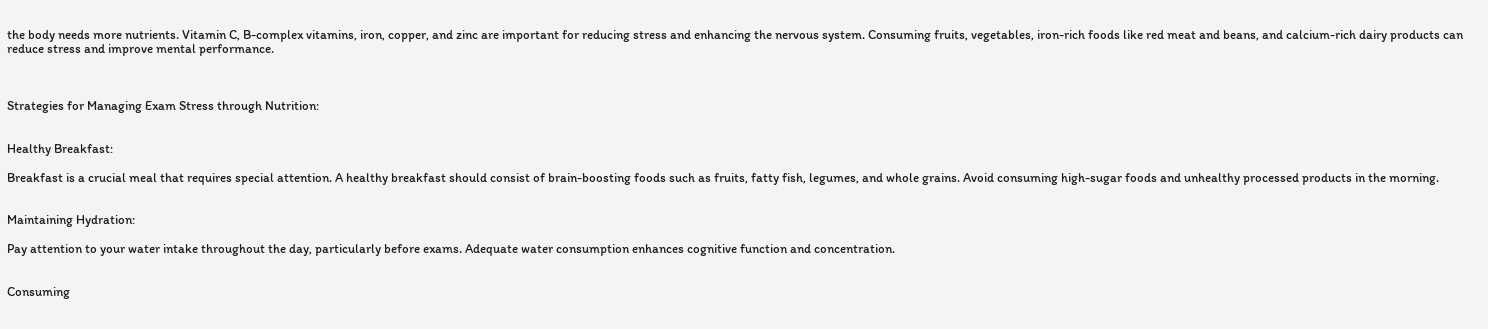the body needs more nutrients. Vitamin C, B-complex vitamins, iron, copper, and zinc are important for reducing stress and enhancing the nervous system. Consuming fruits, vegetables, iron-rich foods like red meat and beans, and calcium-rich dairy products can reduce stress and improve mental performance.



Strategies for Managing Exam Stress through Nutrition:


Healthy Breakfast:

Breakfast is a crucial meal that requires special attention. A healthy breakfast should consist of brain-boosting foods such as fruits, fatty fish, legumes, and whole grains. Avoid consuming high-sugar foods and unhealthy processed products in the morning.


Maintaining Hydration:

Pay attention to your water intake throughout the day, particularly before exams. Adequate water consumption enhances cognitive function and concentration.


Consuming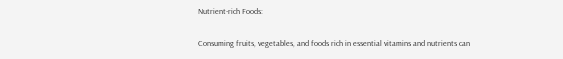Nutrient-rich Foods:

Consuming fruits, vegetables, and foods rich in essential vitamins and nutrients can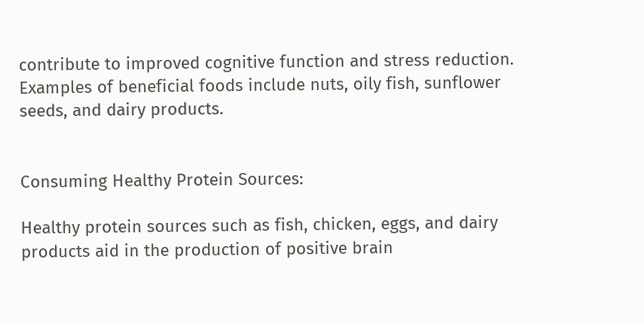contribute to improved cognitive function and stress reduction. Examples of beneficial foods include nuts, oily fish, sunflower seeds, and dairy products.


Consuming Healthy Protein Sources:

Healthy protein sources such as fish, chicken, eggs, and dairy products aid in the production of positive brain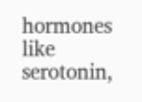hormones like serotonin,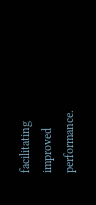facilitating improved performance.